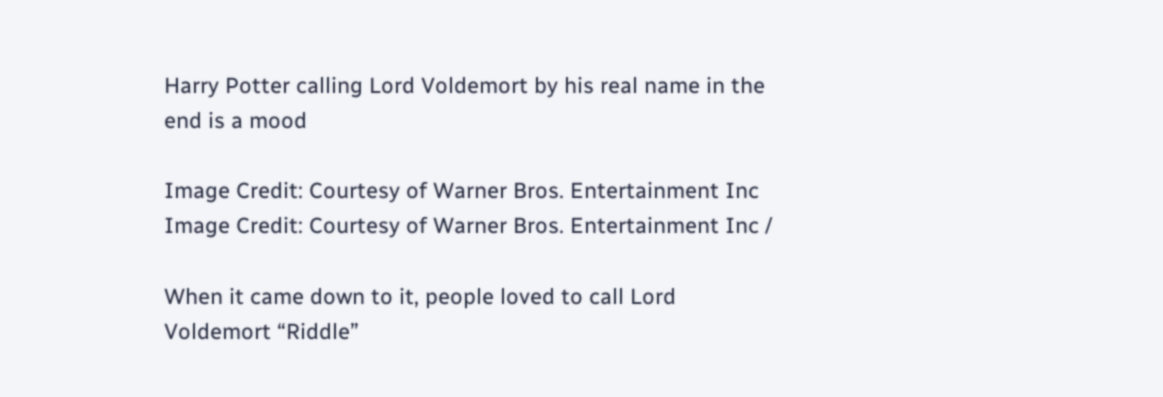Harry Potter calling Lord Voldemort by his real name in the end is a mood

Image Credit: Courtesy of Warner Bros. Entertainment Inc
Image Credit: Courtesy of Warner Bros. Entertainment Inc /

When it came down to it, people loved to call Lord Voldemort “Riddle”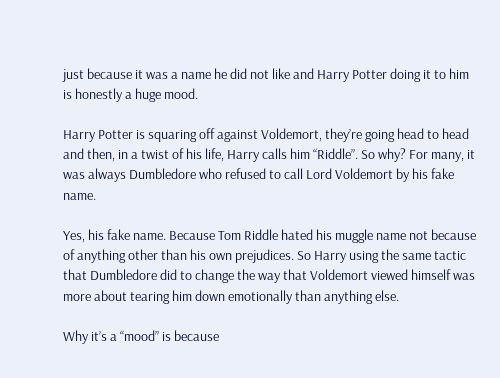just because it was a name he did not like and Harry Potter doing it to him is honestly a huge mood.

Harry Potter is squaring off against Voldemort, they’re going head to head and then, in a twist of his life, Harry calls him “Riddle”. So why? For many, it was always Dumbledore who refused to call Lord Voldemort by his fake name.

Yes, his fake name. Because Tom Riddle hated his muggle name not because of anything other than his own prejudices. So Harry using the same tactic that Dumbledore did to change the way that Voldemort viewed himself was more about tearing him down emotionally than anything else.

Why it’s a “mood” is because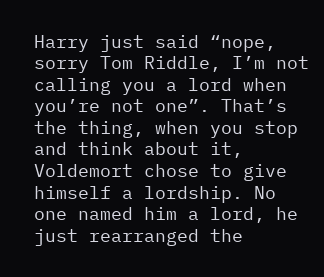Harry just said “nope, sorry Tom Riddle, I’m not calling you a lord when you’re not one”. That’s the thing, when you stop and think about it, Voldemort chose to give himself a lordship. No one named him a lord, he just rearranged the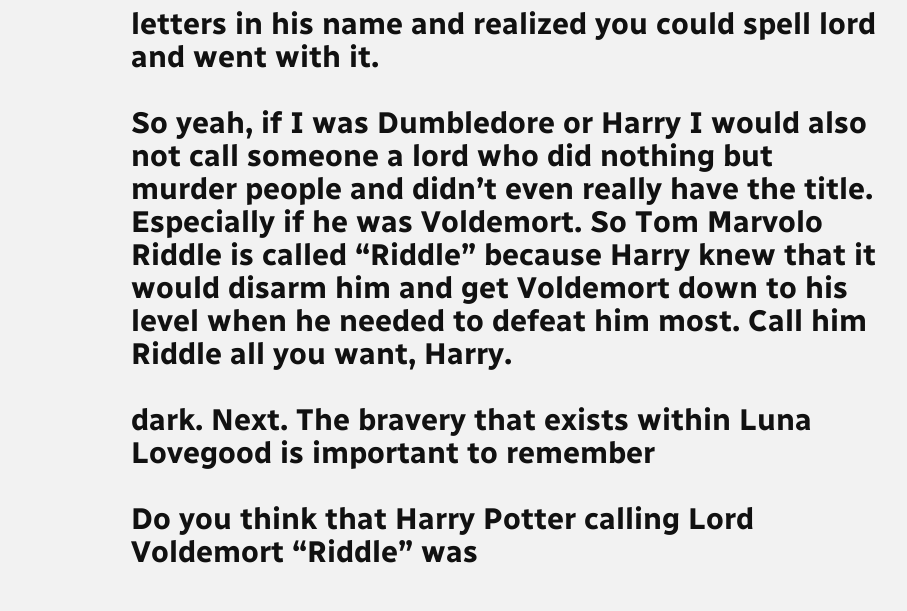letters in his name and realized you could spell lord and went with it.

So yeah, if I was Dumbledore or Harry I would also not call someone a lord who did nothing but murder people and didn’t even really have the title. Especially if he was Voldemort. So Tom Marvolo Riddle is called “Riddle” because Harry knew that it would disarm him and get Voldemort down to his level when he needed to defeat him most. Call him Riddle all you want, Harry.

dark. Next. The bravery that exists within Luna Lovegood is important to remember

Do you think that Harry Potter calling Lord Voldemort “Riddle” was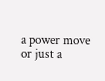a power move or just a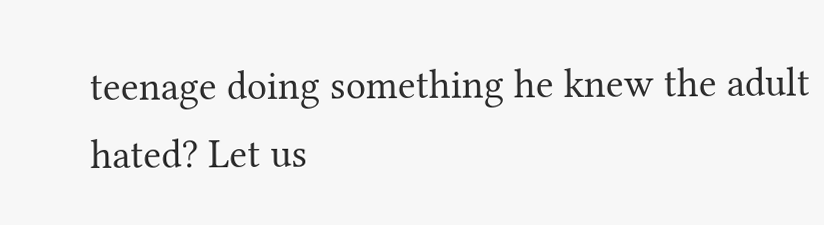teenage doing something he knew the adult hated? Let us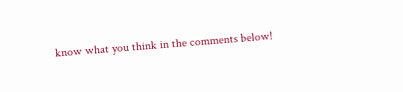know what you think in the comments below!